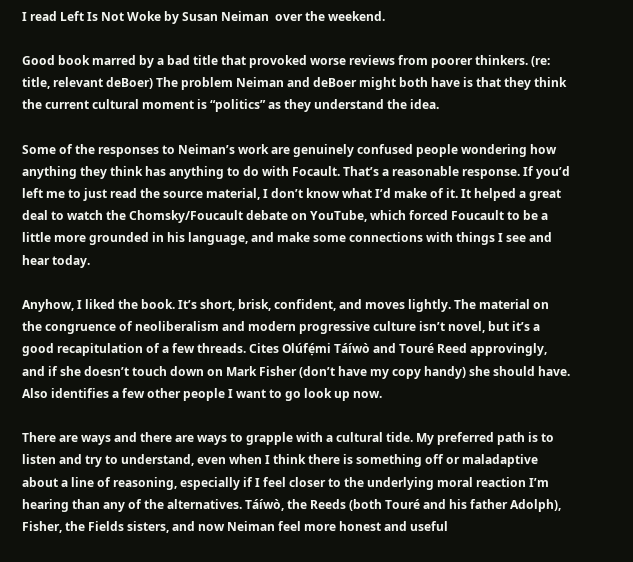I read Left Is Not Woke by Susan Neiman  over the weekend.

Good book marred by a bad title that provoked worse reviews from poorer thinkers. (re: title, relevant deBoer) The problem Neiman and deBoer might both have is that they think the current cultural moment is “politics” as they understand the idea.

Some of the responses to Neiman’s work are genuinely confused people wondering how anything they think has anything to do with Focault. That’s a reasonable response. If you’d left me to just read the source material, I don’t know what I’d make of it. It helped a great deal to watch the Chomsky/Foucault debate on YouTube, which forced Foucault to be a little more grounded in his language, and make some connections with things I see and hear today.

Anyhow, I liked the book. It’s short, brisk, confident, and moves lightly. The material on the congruence of neoliberalism and modern progressive culture isn’t novel, but it’s a good recapitulation of a few threads. Cites Olúfẹ́mi Táíwò and Touré Reed approvingly, and if she doesn’t touch down on Mark Fisher (don’t have my copy handy) she should have. Also identifies a few other people I want to go look up now.

There are ways and there are ways to grapple with a cultural tide. My preferred path is to listen and try to understand, even when I think there is something off or maladaptive about a line of reasoning, especially if I feel closer to the underlying moral reaction I’m hearing than any of the alternatives. Táíwò, the Reeds (both Touré and his father Adolph), Fisher, the Fields sisters, and now Neiman feel more honest and useful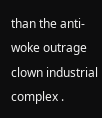than the anti-woke outrage clown industrial complex .